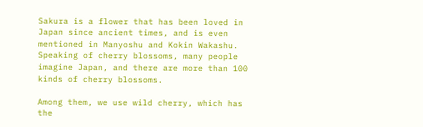Sakura is a flower that has been loved in Japan since ancient times, and is even mentioned in Manyoshu and Kokin Wakashu. Speaking of cherry blossoms, many people imagine Japan, and there are more than 100 kinds of cherry blossoms.

Among them, we use wild cherry, which has the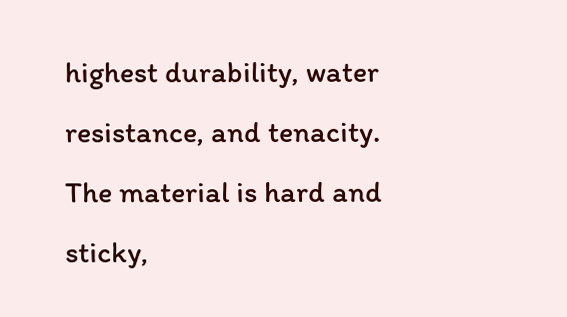highest durability, water resistance, and tenacity.
The material is hard and sticky,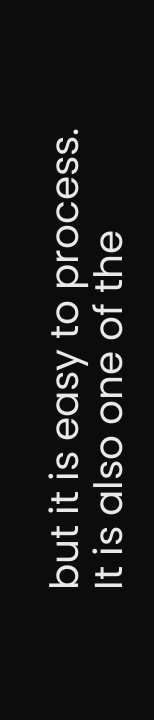but it is easy to process.
It is also one of the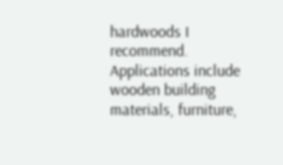hardwoods I recommend.
Applications include wooden building materials, furniture,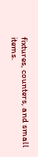fixtures, counters, and small items.